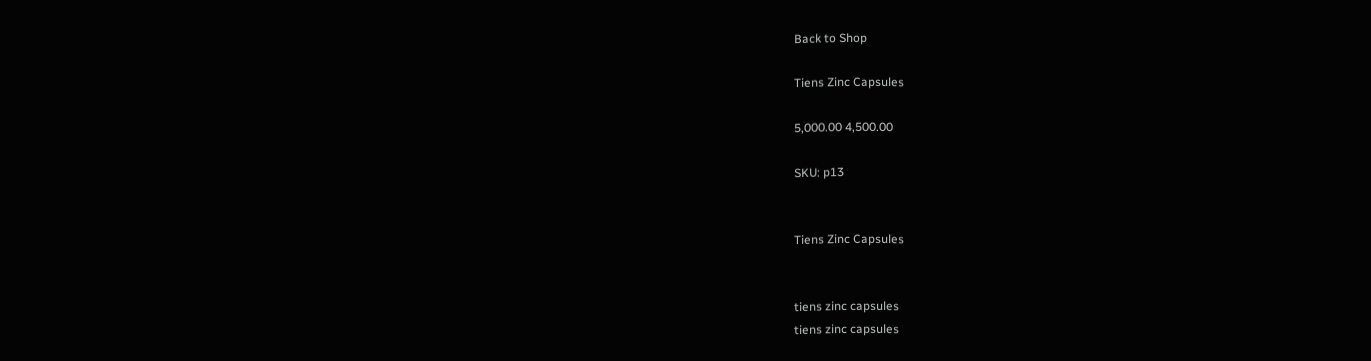Back to Shop

Tiens Zinc Capsules

5,000.00 4,500.00

SKU: p13


Tiens Zinc Capsules


tiens zinc capsules
tiens zinc capsules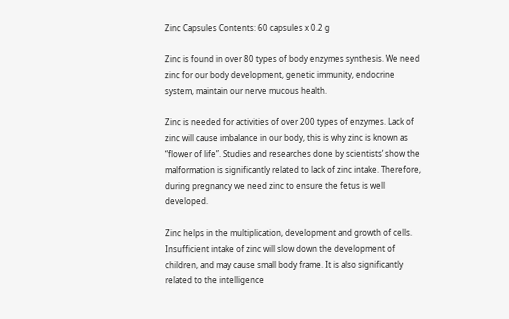Zinc Capsules Contents: 60 capsules x 0.2 g

Zinc is found in over 80 types of body enzymes synthesis. We need zinc for our body development, genetic immunity, endocrine system, maintain our nerve mucous health.

Zinc is needed for activities of over 200 types of enzymes. Lack of zinc will cause imbalance in our body, this is why zinc is known as “flower of life”. Studies and researches done by scientists’ show the malformation is significantly related to lack of zinc intake. Therefore, during pregnancy we need zinc to ensure the fetus is well developed.

Zinc helps in the multiplication, development and growth of cells. Insufficient intake of zinc will slow down the development of children, and may cause small body frame. It is also significantly related to the intelligence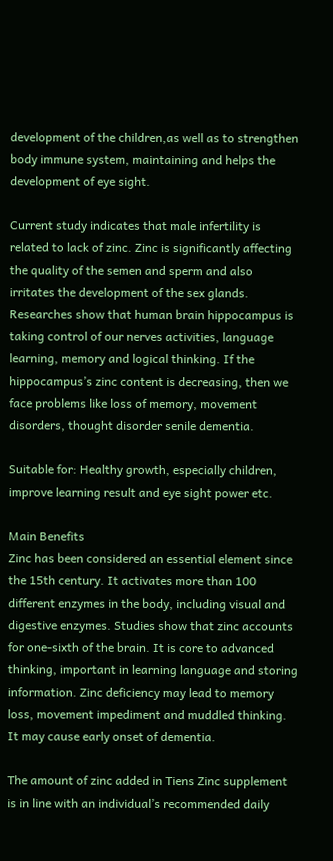development of the children,as well as to strengthen body immune system, maintaining and helps the development of eye sight.

Current study indicates that male infertility is related to lack of zinc. Zinc is significantly affecting the quality of the semen and sperm and also irritates the development of the sex glands. Researches show that human brain hippocampus is taking control of our nerves activities, language learning, memory and logical thinking. If the hippocampus’s zinc content is decreasing, then we face problems like loss of memory, movement disorders, thought disorder senile dementia.

Suitable for: Healthy growth, especially children, improve learning result and eye sight power etc.

Main Benefits
Zinc has been considered an essential element since the 15th century. It activates more than 100 different enzymes in the body, including visual and digestive enzymes. Studies show that zinc accounts for one-sixth of the brain. It is core to advanced thinking, important in learning language and storing information. Zinc deficiency may lead to memory loss, movement impediment and muddled thinking. It may cause early onset of dementia.

The amount of zinc added in Tiens Zinc supplement is in line with an individual’s recommended daily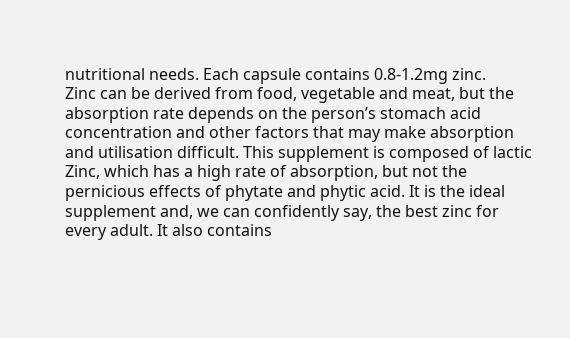nutritional needs. Each capsule contains 0.8-1.2mg zinc.
Zinc can be derived from food, vegetable and meat, but the absorption rate depends on the person’s stomach acid concentration and other factors that may make absorption and utilisation difficult. This supplement is composed of lactic Zinc, which has a high rate of absorption, but not the pernicious effects of phytate and phytic acid. It is the ideal supplement and, we can confidently say, the best zinc for every adult. It also contains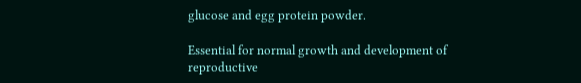glucose and egg protein powder.

Essential for normal growth and development of reproductive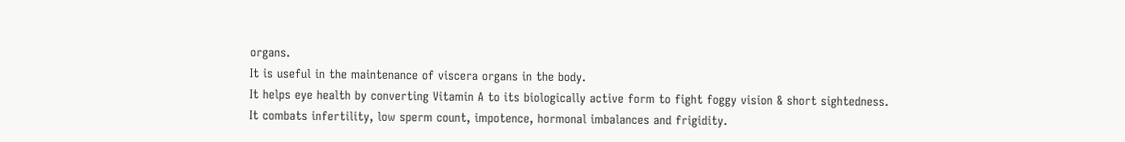organs.
It is useful in the maintenance of viscera organs in the body.
It helps eye health by converting Vitamin A to its biologically active form to fight foggy vision & short sightedness.
It combats infertility, low sperm count, impotence, hormonal imbalances and frigidity.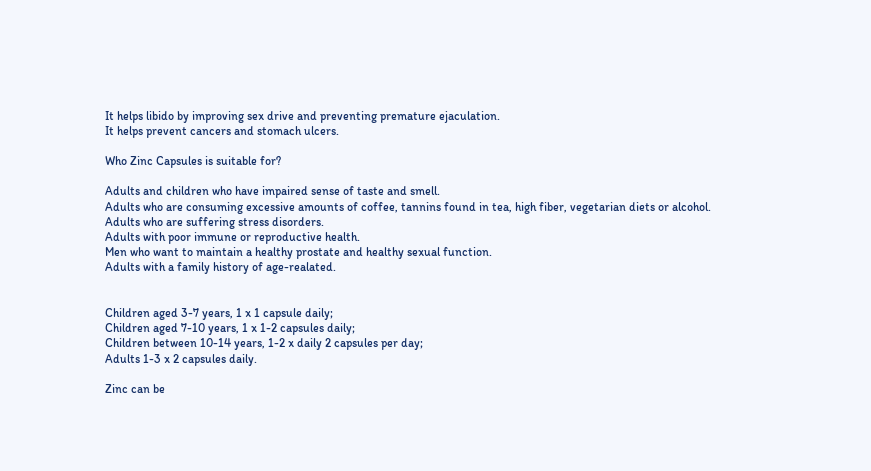It helps libido by improving sex drive and preventing premature ejaculation.
It helps prevent cancers and stomach ulcers.

Who Zinc Capsules is suitable for?

Adults and children who have impaired sense of taste and smell.
Adults who are consuming excessive amounts of coffee, tannins found in tea, high fiber, vegetarian diets or alcohol.
Adults who are suffering stress disorders.
Adults with poor immune or reproductive health.
Men who want to maintain a healthy prostate and healthy sexual function.
Adults with a family history of age-realated.


Children aged 3-7 years, 1 x 1 capsule daily;
Children aged 7-10 years, 1 x 1-2 capsules daily;
Children between 10-14 years, 1-2 x daily 2 capsules per day;
Adults 1-3 x 2 capsules daily.

Zinc can be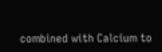combined with Calcium to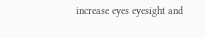increase eyes eyesight and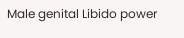Male genital Libido power